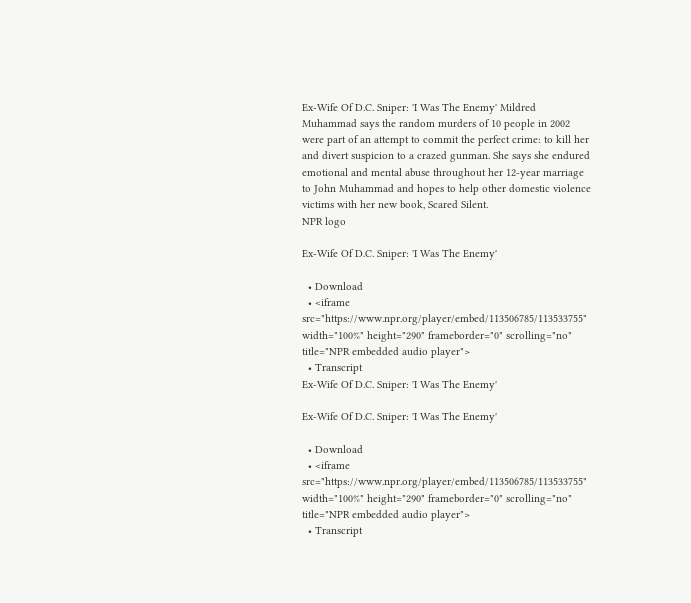Ex-Wife Of D.C. Sniper: 'I Was The Enemy' Mildred Muhammad says the random murders of 10 people in 2002 were part of an attempt to commit the perfect crime: to kill her and divert suspicion to a crazed gunman. She says she endured emotional and mental abuse throughout her 12-year marriage to John Muhammad and hopes to help other domestic violence victims with her new book, Scared Silent.
NPR logo

Ex-Wife Of D.C. Sniper: 'I Was The Enemy'

  • Download
  • <iframe src="https://www.npr.org/player/embed/113506785/113533755" width="100%" height="290" frameborder="0" scrolling="no" title="NPR embedded audio player">
  • Transcript
Ex-Wife Of D.C. Sniper: 'I Was The Enemy'

Ex-Wife Of D.C. Sniper: 'I Was The Enemy'

  • Download
  • <iframe src="https://www.npr.org/player/embed/113506785/113533755" width="100%" height="290" frameborder="0" scrolling="no" title="NPR embedded audio player">
  • Transcript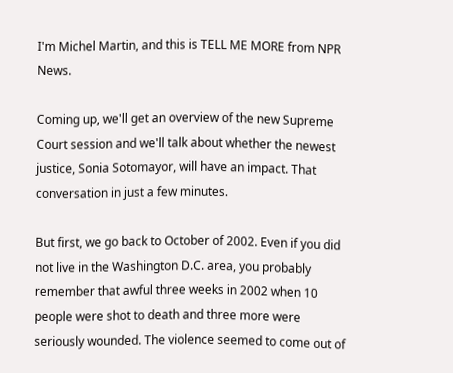I'm Michel Martin, and this is TELL ME MORE from NPR News.

Coming up, we'll get an overview of the new Supreme Court session and we'll talk about whether the newest justice, Sonia Sotomayor, will have an impact. That conversation in just a few minutes.

But first, we go back to October of 2002. Even if you did not live in the Washington D.C. area, you probably remember that awful three weeks in 2002 when 10 people were shot to death and three more were seriously wounded. The violence seemed to come out of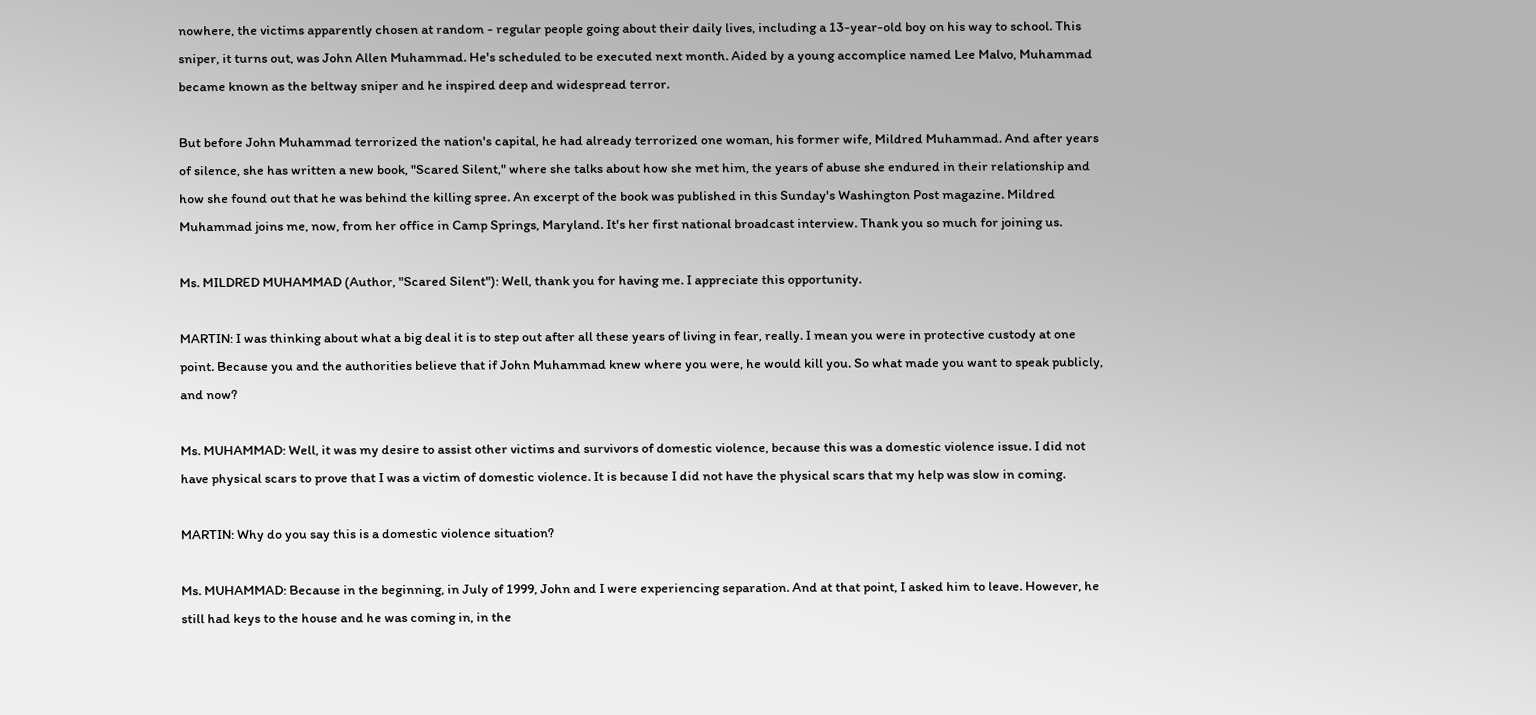nowhere, the victims apparently chosen at random - regular people going about their daily lives, including a 13-year-old boy on his way to school. This sniper, it turns out, was John Allen Muhammad. He's scheduled to be executed next month. Aided by a young accomplice named Lee Malvo, Muhammad became known as the beltway sniper and he inspired deep and widespread terror.

But before John Muhammad terrorized the nation's capital, he had already terrorized one woman, his former wife, Mildred Muhammad. And after years of silence, she has written a new book, "Scared Silent," where she talks about how she met him, the years of abuse she endured in their relationship and how she found out that he was behind the killing spree. An excerpt of the book was published in this Sunday's Washington Post magazine. Mildred Muhammad joins me, now, from her office in Camp Springs, Maryland. It's her first national broadcast interview. Thank you so much for joining us.

Ms. MILDRED MUHAMMAD (Author, "Scared Silent"): Well, thank you for having me. I appreciate this opportunity.

MARTIN: I was thinking about what a big deal it is to step out after all these years of living in fear, really. I mean you were in protective custody at one point. Because you and the authorities believe that if John Muhammad knew where you were, he would kill you. So what made you want to speak publicly, and now?

Ms. MUHAMMAD: Well, it was my desire to assist other victims and survivors of domestic violence, because this was a domestic violence issue. I did not have physical scars to prove that I was a victim of domestic violence. It is because I did not have the physical scars that my help was slow in coming.

MARTIN: Why do you say this is a domestic violence situation?

Ms. MUHAMMAD: Because in the beginning, in July of 1999, John and I were experiencing separation. And at that point, I asked him to leave. However, he still had keys to the house and he was coming in, in the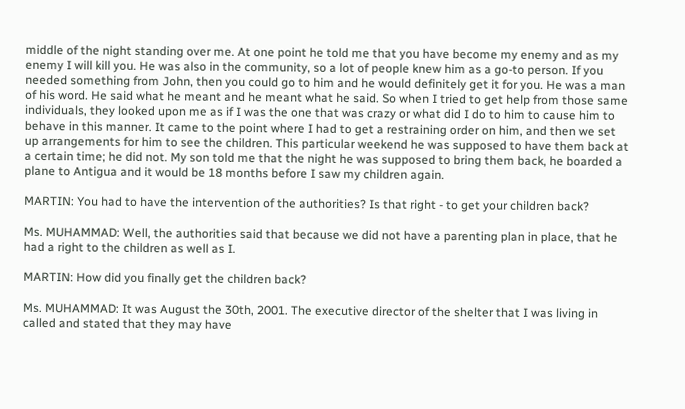middle of the night standing over me. At one point he told me that you have become my enemy and as my enemy I will kill you. He was also in the community, so a lot of people knew him as a go-to person. If you needed something from John, then you could go to him and he would definitely get it for you. He was a man of his word. He said what he meant and he meant what he said. So when I tried to get help from those same individuals, they looked upon me as if I was the one that was crazy or what did I do to him to cause him to behave in this manner. It came to the point where I had to get a restraining order on him, and then we set up arrangements for him to see the children. This particular weekend he was supposed to have them back at a certain time; he did not. My son told me that the night he was supposed to bring them back, he boarded a plane to Antigua and it would be 18 months before I saw my children again.

MARTIN: You had to have the intervention of the authorities? Is that right - to get your children back?

Ms. MUHAMMAD: Well, the authorities said that because we did not have a parenting plan in place, that he had a right to the children as well as I.

MARTIN: How did you finally get the children back?

Ms. MUHAMMAD: It was August the 30th, 2001. The executive director of the shelter that I was living in called and stated that they may have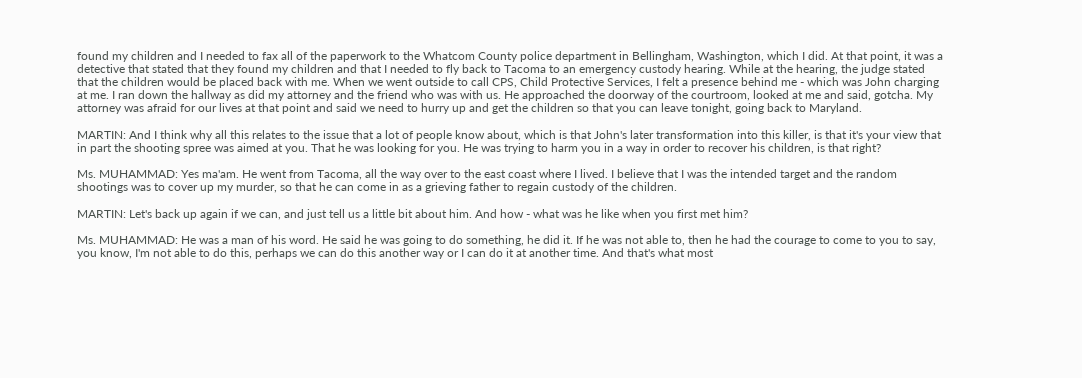found my children and I needed to fax all of the paperwork to the Whatcom County police department in Bellingham, Washington, which I did. At that point, it was a detective that stated that they found my children and that I needed to fly back to Tacoma to an emergency custody hearing. While at the hearing, the judge stated that the children would be placed back with me. When we went outside to call CPS, Child Protective Services, I felt a presence behind me - which was John charging at me. I ran down the hallway as did my attorney and the friend who was with us. He approached the doorway of the courtroom, looked at me and said, gotcha. My attorney was afraid for our lives at that point and said we need to hurry up and get the children so that you can leave tonight, going back to Maryland.

MARTIN: And I think why all this relates to the issue that a lot of people know about, which is that John's later transformation into this killer, is that it's your view that in part the shooting spree was aimed at you. That he was looking for you. He was trying to harm you in a way in order to recover his children, is that right?

Ms. MUHAMMAD: Yes ma'am. He went from Tacoma, all the way over to the east coast where I lived. I believe that I was the intended target and the random shootings was to cover up my murder, so that he can come in as a grieving father to regain custody of the children.

MARTIN: Let's back up again if we can, and just tell us a little bit about him. And how - what was he like when you first met him?

Ms. MUHAMMAD: He was a man of his word. He said he was going to do something, he did it. If he was not able to, then he had the courage to come to you to say, you know, I'm not able to do this, perhaps we can do this another way or I can do it at another time. And that's what most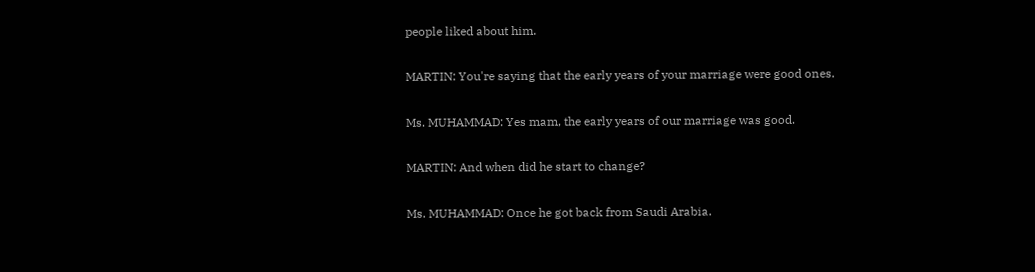people liked about him.

MARTIN: You're saying that the early years of your marriage were good ones.

Ms. MUHAMMAD: Yes mam, the early years of our marriage was good.

MARTIN: And when did he start to change?

Ms. MUHAMMAD: Once he got back from Saudi Arabia.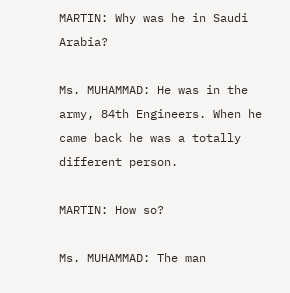MARTIN: Why was he in Saudi Arabia?

Ms. MUHAMMAD: He was in the army, 84th Engineers. When he came back he was a totally different person.

MARTIN: How so?

Ms. MUHAMMAD: The man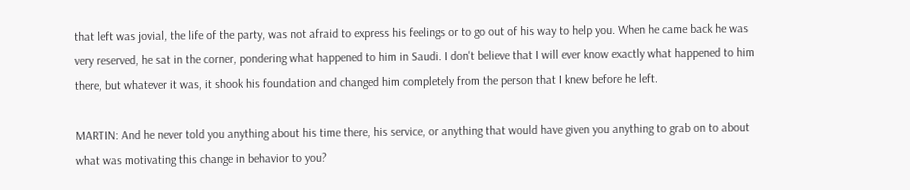that left was jovial, the life of the party, was not afraid to express his feelings or to go out of his way to help you. When he came back he was very reserved, he sat in the corner, pondering what happened to him in Saudi. I don't believe that I will ever know exactly what happened to him there, but whatever it was, it shook his foundation and changed him completely from the person that I knew before he left.

MARTIN: And he never told you anything about his time there, his service, or anything that would have given you anything to grab on to about what was motivating this change in behavior to you?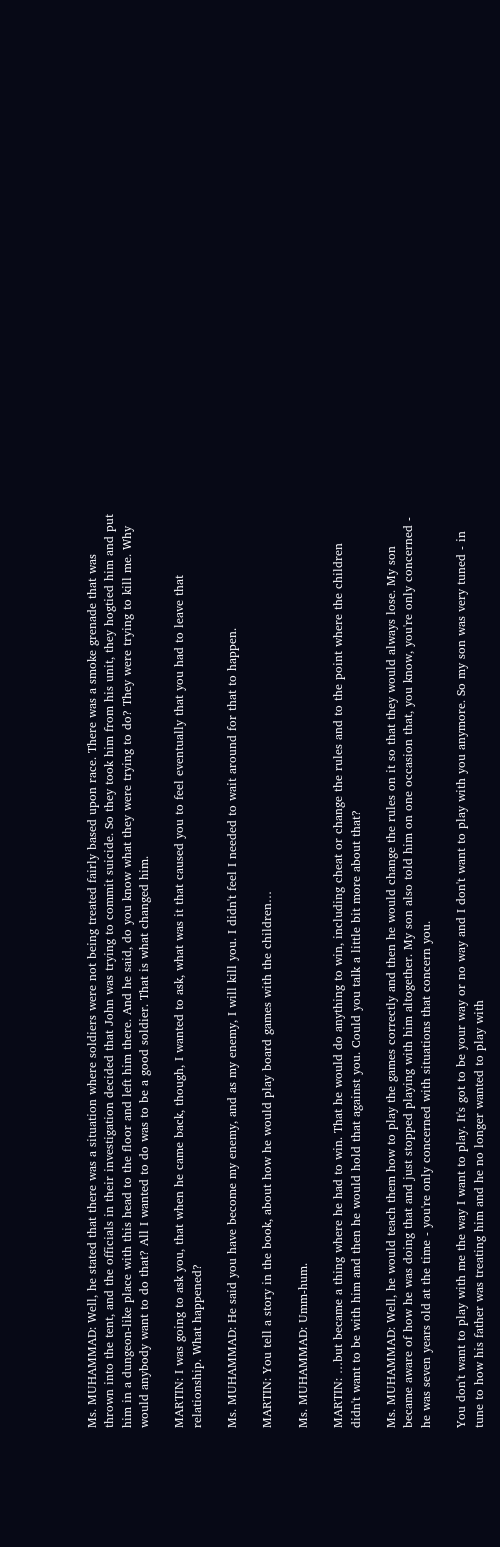Ms. MUHAMMAD: Well, he stated that there was a situation where soldiers were not being treated fairly based upon race. There was a smoke grenade that was thrown into the tent, and the officials in their investigation decided that John was trying to commit suicide. So they took him from his unit, they hogtied him and put him in a dungeon-like place with this head to the floor and left him there. And he said, do you know what they were trying to do? They were trying to kill me. Why would anybody want to do that? All I wanted to do was to be a good soldier. That is what changed him.

MARTIN: I was going to ask you, that when he came back, though, I wanted to ask, what was it that caused you to feel eventually that you had to leave that relationship. What happened?

Ms. MUHAMMAD: He said you have become my enemy, and as my enemy, I will kill you. I didn't feel I needed to wait around for that to happen.

MARTIN: You tell a story in the book, about how he would play board games with the children…

Ms. MUHAMMAD: Umm-hum.

MARTIN: …but became a thing where he had to win. That he would do anything to win, including cheat or change the rules and to the point where the children didn't want to be with him and then he would hold that against you. Could you talk a little bit more about that?

Ms. MUHAMMAD: Well, he would teach them how to play the games correctly and then he would change the rules on it so that they would always lose. My son became aware of how he was doing that and just stopped playing with him altogether. My son also told him on one occasion that, you know, you're only concerned - he was seven years old at the time - you're only concerned with situations that concern you.

You don't want to play with me the way I want to play. It's got to be your way or no way and I don't want to play with you anymore. So my son was very tuned - in tune to how his father was treating him and he no longer wanted to play with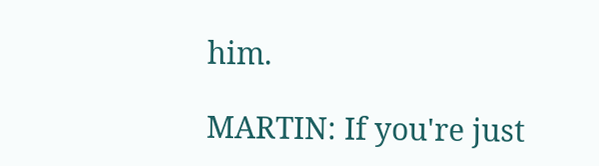him.

MARTIN: If you're just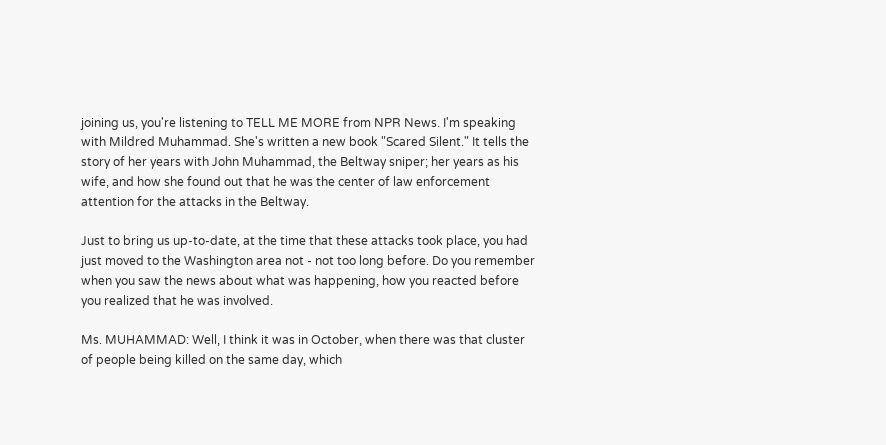joining us, you're listening to TELL ME MORE from NPR News. I'm speaking with Mildred Muhammad. She's written a new book "Scared Silent." It tells the story of her years with John Muhammad, the Beltway sniper; her years as his wife, and how she found out that he was the center of law enforcement attention for the attacks in the Beltway.

Just to bring us up-to-date, at the time that these attacks took place, you had just moved to the Washington area not - not too long before. Do you remember when you saw the news about what was happening, how you reacted before you realized that he was involved.

Ms. MUHAMMAD: Well, I think it was in October, when there was that cluster of people being killed on the same day, which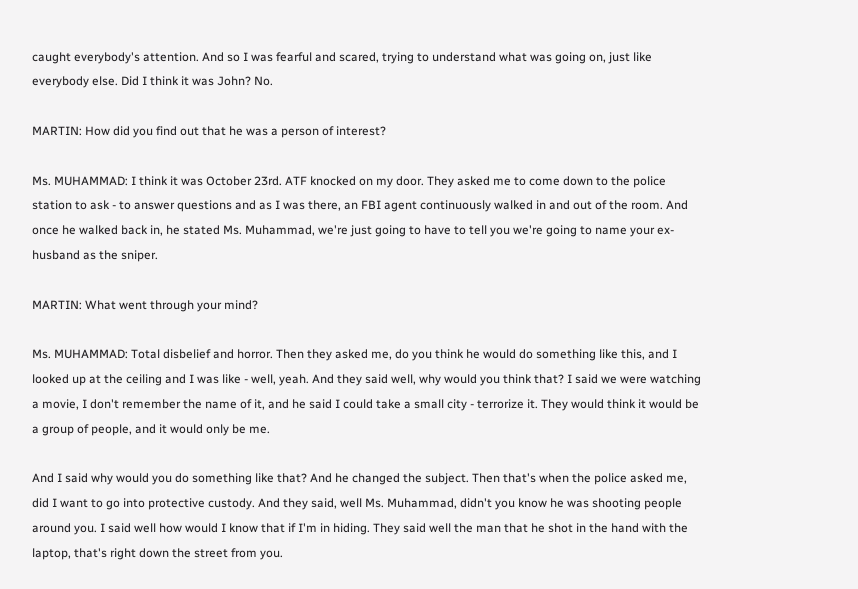caught everybody's attention. And so I was fearful and scared, trying to understand what was going on, just like everybody else. Did I think it was John? No.

MARTIN: How did you find out that he was a person of interest?

Ms. MUHAMMAD: I think it was October 23rd. ATF knocked on my door. They asked me to come down to the police station to ask - to answer questions and as I was there, an FBI agent continuously walked in and out of the room. And once he walked back in, he stated Ms. Muhammad, we're just going to have to tell you we're going to name your ex-husband as the sniper.

MARTIN: What went through your mind?

Ms. MUHAMMAD: Total disbelief and horror. Then they asked me, do you think he would do something like this, and I looked up at the ceiling and I was like - well, yeah. And they said well, why would you think that? I said we were watching a movie, I don't remember the name of it, and he said I could take a small city - terrorize it. They would think it would be a group of people, and it would only be me.

And I said why would you do something like that? And he changed the subject. Then that's when the police asked me, did I want to go into protective custody. And they said, well Ms. Muhammad, didn't you know he was shooting people around you. I said well how would I know that if I'm in hiding. They said well the man that he shot in the hand with the laptop, that's right down the street from you.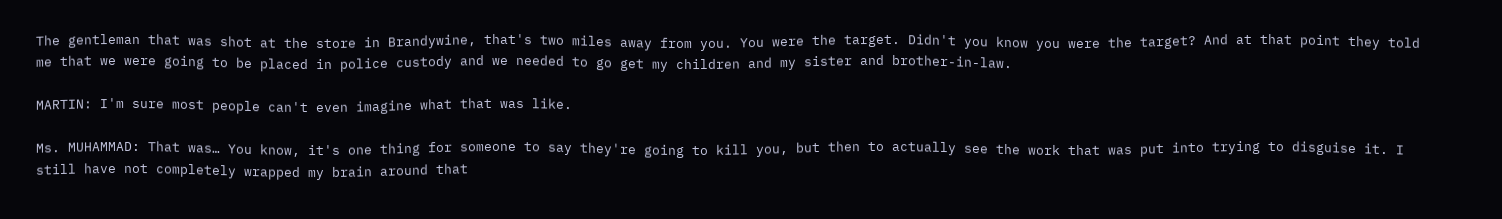The gentleman that was shot at the store in Brandywine, that's two miles away from you. You were the target. Didn't you know you were the target? And at that point they told me that we were going to be placed in police custody and we needed to go get my children and my sister and brother-in-law.

MARTIN: I'm sure most people can't even imagine what that was like.

Ms. MUHAMMAD: That was… You know, it's one thing for someone to say they're going to kill you, but then to actually see the work that was put into trying to disguise it. I still have not completely wrapped my brain around that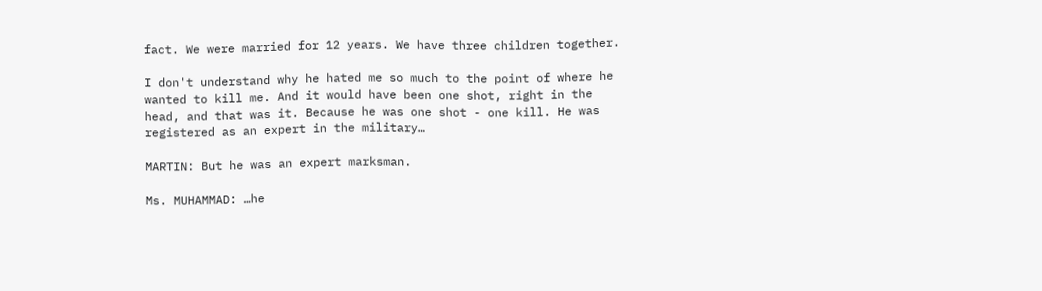fact. We were married for 12 years. We have three children together.

I don't understand why he hated me so much to the point of where he wanted to kill me. And it would have been one shot, right in the head, and that was it. Because he was one shot - one kill. He was registered as an expert in the military…

MARTIN: But he was an expert marksman.

Ms. MUHAMMAD: …he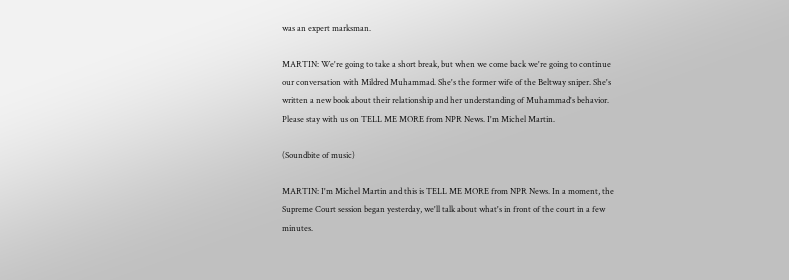was an expert marksman.

MARTIN: We're going to take a short break, but when we come back we're going to continue our conversation with Mildred Muhammad. She's the former wife of the Beltway sniper. She's written a new book about their relationship and her understanding of Muhammad's behavior. Please stay with us on TELL ME MORE from NPR News. I'm Michel Martin.

(Soundbite of music)

MARTIN: I'm Michel Martin and this is TELL ME MORE from NPR News. In a moment, the Supreme Court session began yesterday, we'll talk about what's in front of the court in a few minutes.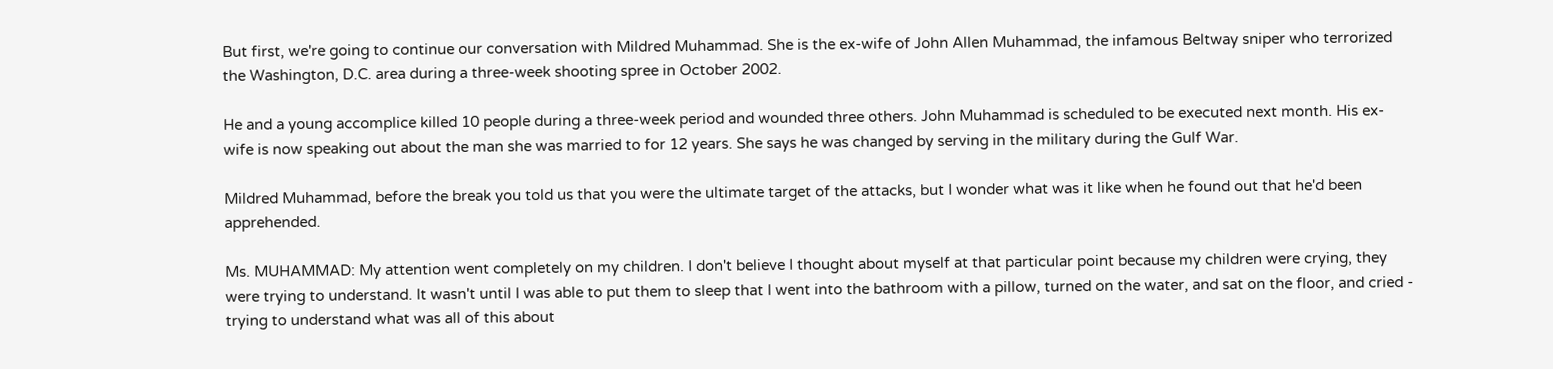But first, we're going to continue our conversation with Mildred Muhammad. She is the ex-wife of John Allen Muhammad, the infamous Beltway sniper who terrorized the Washington, D.C. area during a three-week shooting spree in October 2002.

He and a young accomplice killed 10 people during a three-week period and wounded three others. John Muhammad is scheduled to be executed next month. His ex-wife is now speaking out about the man she was married to for 12 years. She says he was changed by serving in the military during the Gulf War.

Mildred Muhammad, before the break you told us that you were the ultimate target of the attacks, but I wonder what was it like when he found out that he'd been apprehended.

Ms. MUHAMMAD: My attention went completely on my children. I don't believe I thought about myself at that particular point because my children were crying, they were trying to understand. It wasn't until I was able to put them to sleep that I went into the bathroom with a pillow, turned on the water, and sat on the floor, and cried - trying to understand what was all of this about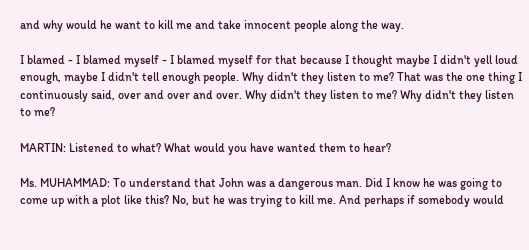and why would he want to kill me and take innocent people along the way.

I blamed - I blamed myself - I blamed myself for that because I thought maybe I didn't yell loud enough, maybe I didn't tell enough people. Why didn't they listen to me? That was the one thing I continuously said, over and over and over. Why didn't they listen to me? Why didn't they listen to me?

MARTIN: Listened to what? What would you have wanted them to hear?

Ms. MUHAMMAD: To understand that John was a dangerous man. Did I know he was going to come up with a plot like this? No, but he was trying to kill me. And perhaps if somebody would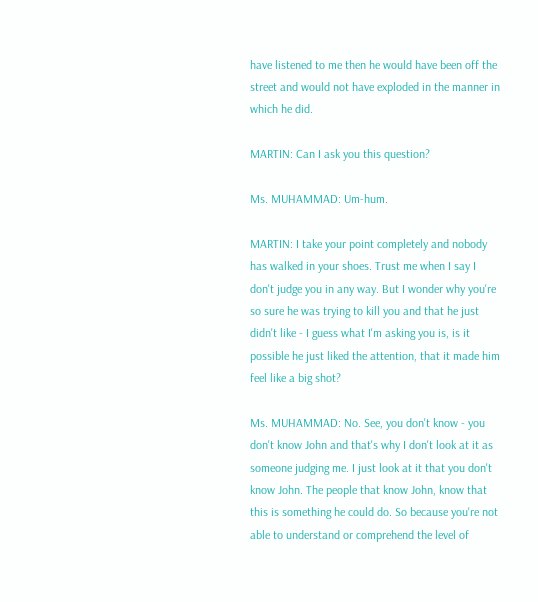have listened to me then he would have been off the street and would not have exploded in the manner in which he did.

MARTIN: Can I ask you this question?

Ms. MUHAMMAD: Um-hum.

MARTIN: I take your point completely and nobody has walked in your shoes. Trust me when I say I don't judge you in any way. But I wonder why you're so sure he was trying to kill you and that he just didn't like - I guess what I'm asking you is, is it possible he just liked the attention, that it made him feel like a big shot?

Ms. MUHAMMAD: No. See, you don't know - you don't know John and that's why I don't look at it as someone judging me. I just look at it that you don't know John. The people that know John, know that this is something he could do. So because you're not able to understand or comprehend the level of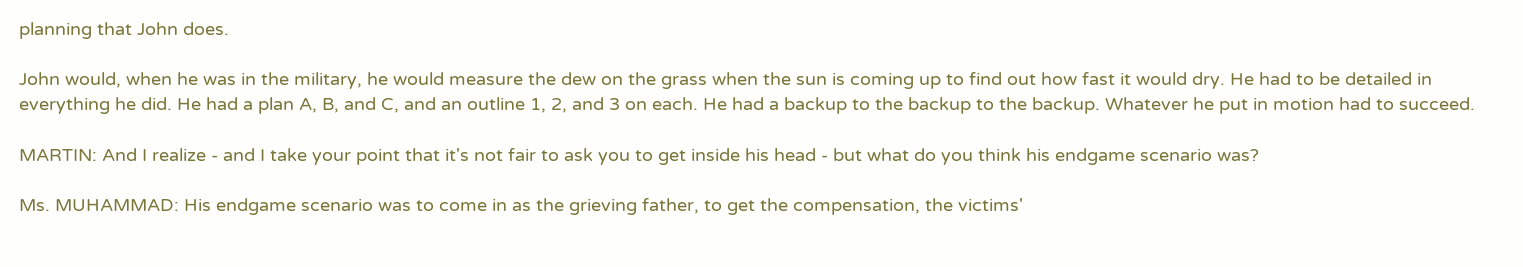planning that John does.

John would, when he was in the military, he would measure the dew on the grass when the sun is coming up to find out how fast it would dry. He had to be detailed in everything he did. He had a plan A, B, and C, and an outline 1, 2, and 3 on each. He had a backup to the backup to the backup. Whatever he put in motion had to succeed.

MARTIN: And I realize - and I take your point that it's not fair to ask you to get inside his head - but what do you think his endgame scenario was?

Ms. MUHAMMAD: His endgame scenario was to come in as the grieving father, to get the compensation, the victims'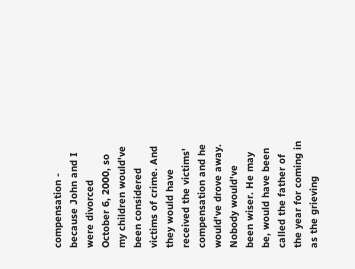compensation - because John and I were divorced October 6, 2000, so my children would've been considered victims of crime. And they would have received the victims' compensation and he would've drove away. Nobody would've been wiser. He may be, would have been called the father of the year for coming in as the grieving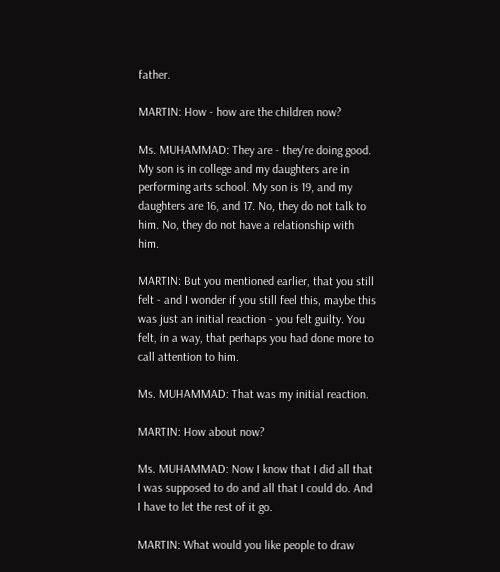father.

MARTIN: How - how are the children now?

Ms. MUHAMMAD: They are - they're doing good. My son is in college and my daughters are in performing arts school. My son is 19, and my daughters are 16, and 17. No, they do not talk to him. No, they do not have a relationship with him.

MARTIN: But you mentioned earlier, that you still felt - and I wonder if you still feel this, maybe this was just an initial reaction - you felt guilty. You felt, in a way, that perhaps you had done more to call attention to him.

Ms. MUHAMMAD: That was my initial reaction.

MARTIN: How about now?

Ms. MUHAMMAD: Now I know that I did all that I was supposed to do and all that I could do. And I have to let the rest of it go.

MARTIN: What would you like people to draw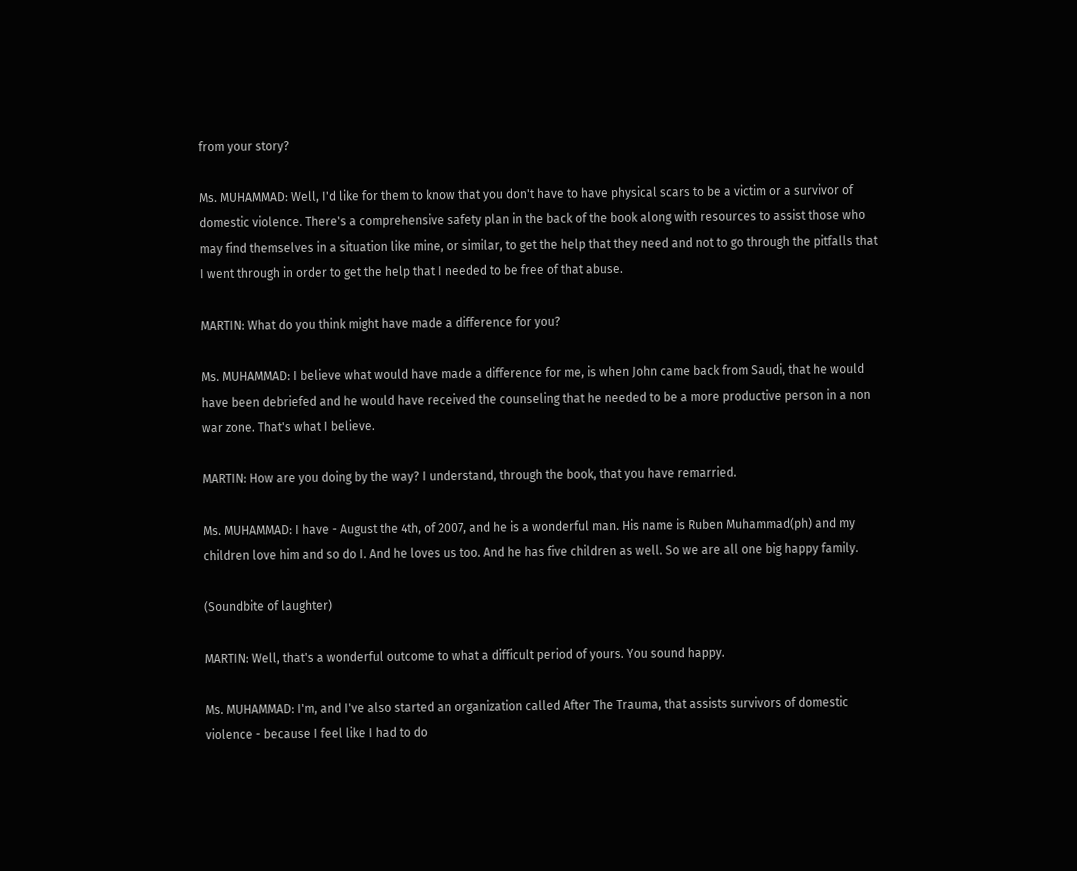from your story?

Ms. MUHAMMAD: Well, I'd like for them to know that you don't have to have physical scars to be a victim or a survivor of domestic violence. There's a comprehensive safety plan in the back of the book along with resources to assist those who may find themselves in a situation like mine, or similar, to get the help that they need and not to go through the pitfalls that I went through in order to get the help that I needed to be free of that abuse.

MARTIN: What do you think might have made a difference for you?

Ms. MUHAMMAD: I believe what would have made a difference for me, is when John came back from Saudi, that he would have been debriefed and he would have received the counseling that he needed to be a more productive person in a non war zone. That's what I believe.

MARTIN: How are you doing by the way? I understand, through the book, that you have remarried.

Ms. MUHAMMAD: I have - August the 4th, of 2007, and he is a wonderful man. His name is Ruben Muhammad(ph) and my children love him and so do I. And he loves us too. And he has five children as well. So we are all one big happy family.

(Soundbite of laughter)

MARTIN: Well, that's a wonderful outcome to what a difficult period of yours. You sound happy.

Ms. MUHAMMAD: I'm, and I've also started an organization called After The Trauma, that assists survivors of domestic violence - because I feel like I had to do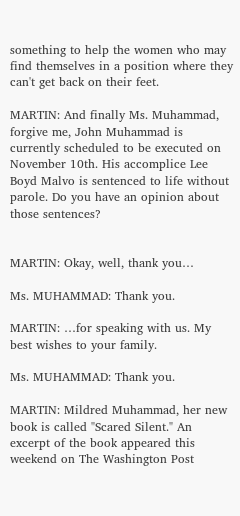something to help the women who may find themselves in a position where they can't get back on their feet.

MARTIN: And finally Ms. Muhammad, forgive me, John Muhammad is currently scheduled to be executed on November 10th. His accomplice Lee Boyd Malvo is sentenced to life without parole. Do you have an opinion about those sentences?


MARTIN: Okay, well, thank you…

Ms. MUHAMMAD: Thank you.

MARTIN: …for speaking with us. My best wishes to your family.

Ms. MUHAMMAD: Thank you.

MARTIN: Mildred Muhammad, her new book is called "Scared Silent." An excerpt of the book appeared this weekend on The Washington Post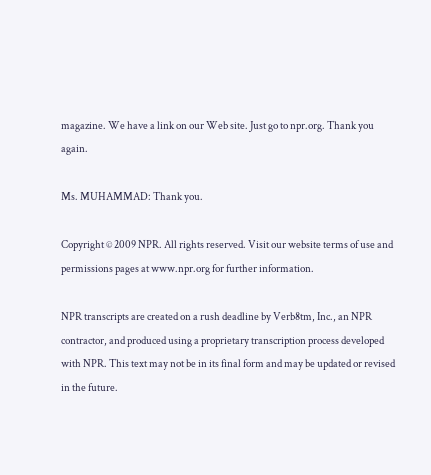magazine. We have a link on our Web site. Just go to npr.org. Thank you again.

Ms. MUHAMMAD: Thank you.

Copyright © 2009 NPR. All rights reserved. Visit our website terms of use and permissions pages at www.npr.org for further information.

NPR transcripts are created on a rush deadline by Verb8tm, Inc., an NPR contractor, and produced using a proprietary transcription process developed with NPR. This text may not be in its final form and may be updated or revised in the future.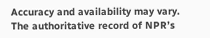Accuracy and availability may vary. The authoritative record of NPR’s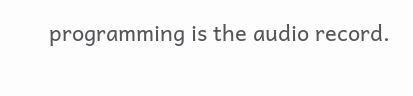programming is the audio record.